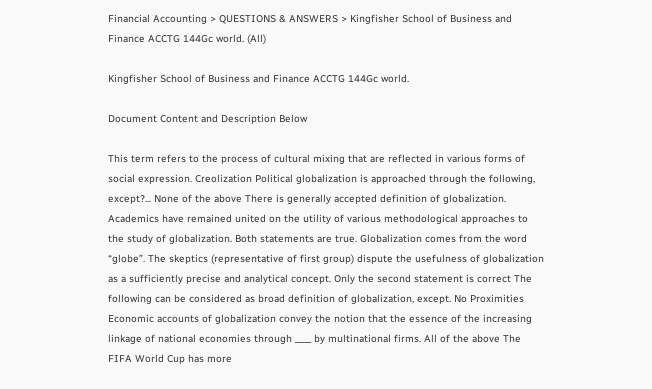Financial Accounting > QUESTIONS & ANSWERS > Kingfisher School of Business and Finance ACCTG 144Gc world. (All)

Kingfisher School of Business and Finance ACCTG 144Gc world.

Document Content and Description Below

This term refers to the process of cultural mixing that are reflected in various forms of social expression. Creolization Political globalization is approached through the following, except?... None of the above There is generally accepted definition of globalization. Academics have remained united on the utility of various methodological approaches to the study of globalization. Both statements are true. Globalization comes from the word “globe”. The skeptics (representative of first group) dispute the usefulness of globalization as a sufficiently precise and analytical concept. Only the second statement is correct The following can be considered as broad definition of globalization, except. No Proximities Economic accounts of globalization convey the notion that the essence of the increasing linkage of national economies through ____ by multinational firms. All of the above The FIFA World Cup has more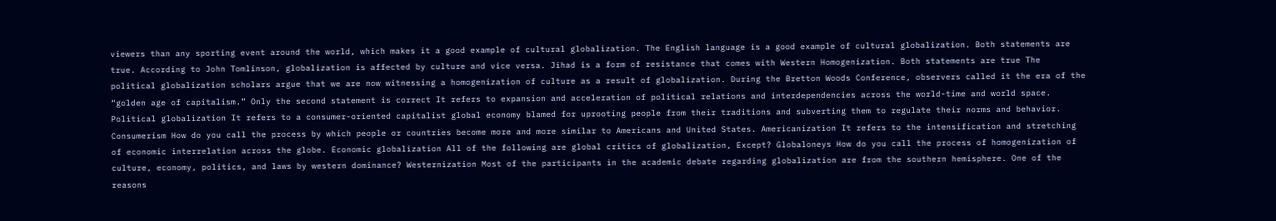viewers than any sporting event around the world, which makes it a good example of cultural globalization. The English language is a good example of cultural globalization. Both statements are true. According to John Tomlinson, globalization is affected by culture and vice versa. Jihad is a form of resistance that comes with Western Homogenization. Both statements are true The political globalization scholars argue that we are now witnessing a homogenization of culture as a result of globalization. During the Bretton Woods Conference, observers called it the era of the “golden age of capitalism.” Only the second statement is correct It refers to expansion and acceleration of political relations and interdependencies across the world-time and world space. Political globalization It refers to a consumer-oriented capitalist global economy blamed for uprooting people from their traditions and subverting them to regulate their norms and behavior. Consumerism How do you call the process by which people or countries become more and more similar to Americans and United States. Americanization It refers to the intensification and stretching of economic interrelation across the globe. Economic globalization All of the following are global critics of globalization, Except? Globaloneys How do you call the process of homogenization of culture, economy, politics, and laws by western dominance? Westernization Most of the participants in the academic debate regarding globalization are from the southern hemisphere. One of the reasons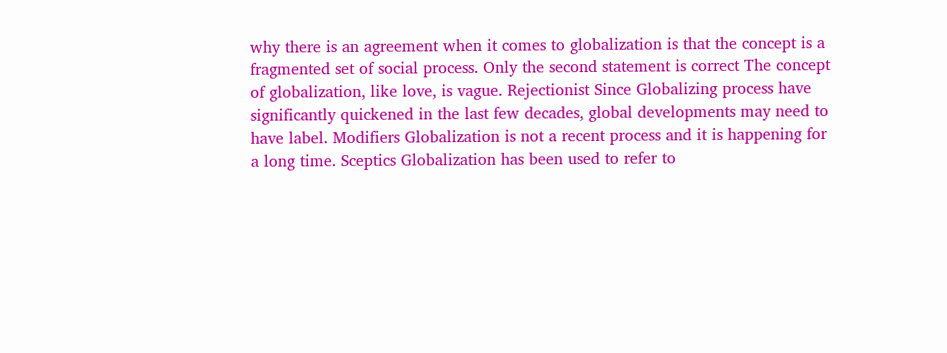why there is an agreement when it comes to globalization is that the concept is a fragmented set of social process. Only the second statement is correct The concept of globalization, like love, is vague. Rejectionist Since Globalizing process have significantly quickened in the last few decades, global developments may need to have label. Modifiers Globalization is not a recent process and it is happening for a long time. Sceptics Globalization has been used to refer to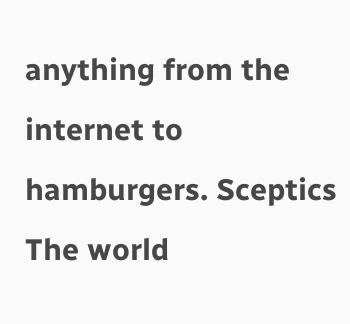anything from the internet to hamburgers. Sceptics The world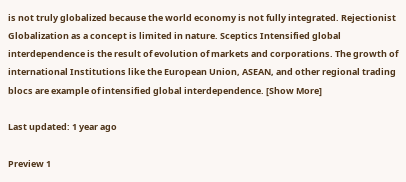is not truly globalized because the world economy is not fully integrated. Rejectionist Globalization as a concept is limited in nature. Sceptics Intensified global interdependence is the result of evolution of markets and corporations. The growth of international Institutions like the European Union, ASEAN, and other regional trading blocs are example of intensified global interdependence. [Show More]

Last updated: 1 year ago

Preview 1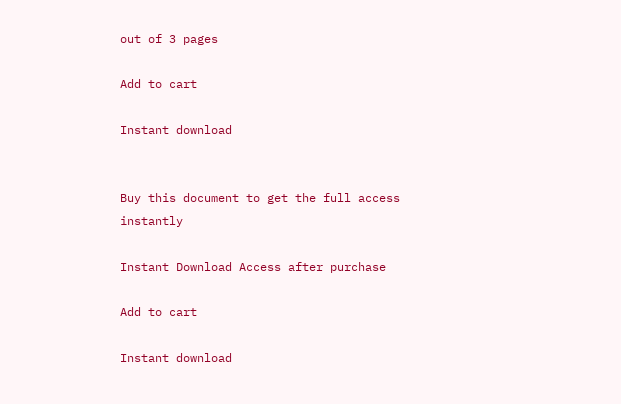out of 3 pages

Add to cart

Instant download


Buy this document to get the full access instantly

Instant Download Access after purchase

Add to cart

Instant download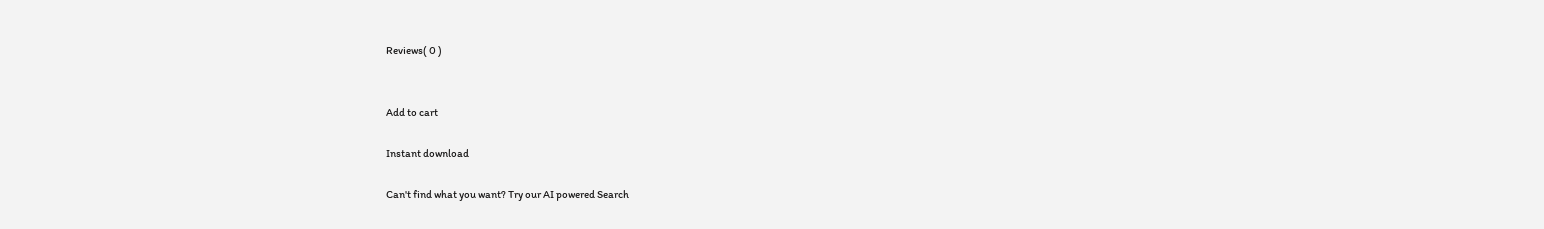Reviews( 0 )


Add to cart

Instant download

Can't find what you want? Try our AI powered Search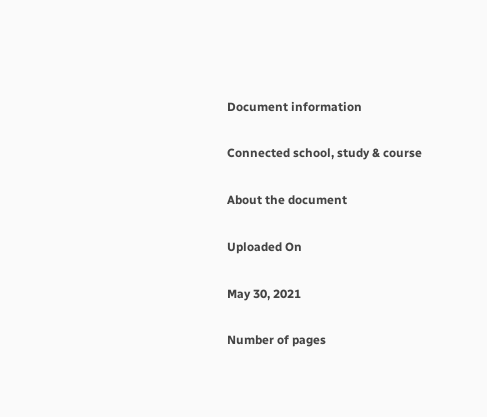Document information

Connected school, study & course

About the document

Uploaded On

May 30, 2021

Number of pages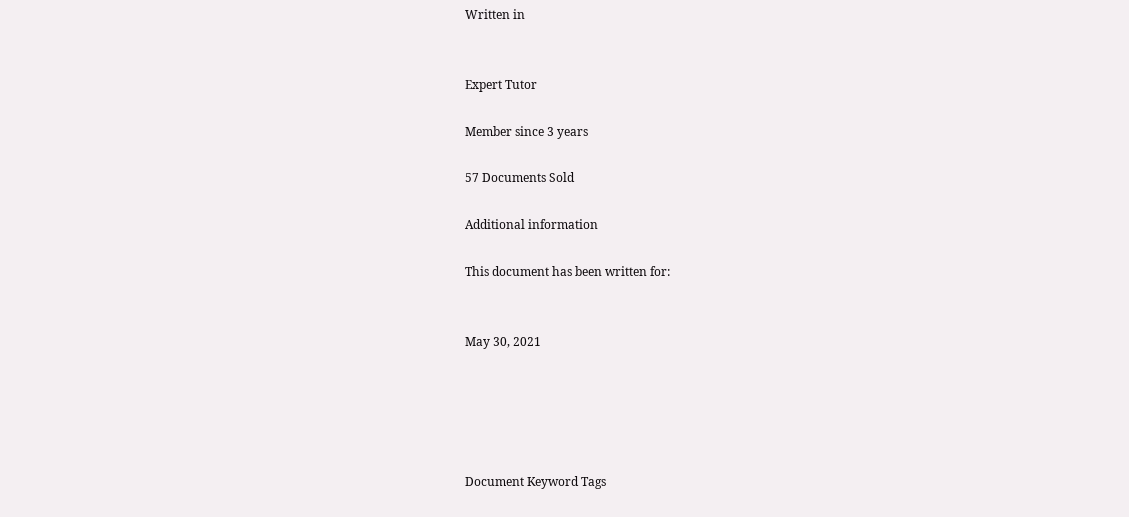Written in


Expert Tutor

Member since 3 years

57 Documents Sold

Additional information

This document has been written for:


May 30, 2021





Document Keyword Tags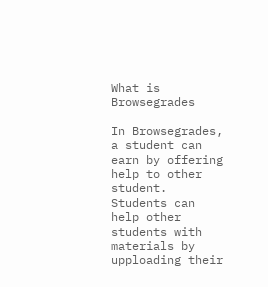What is Browsegrades

In Browsegrades, a student can earn by offering help to other student. Students can help other students with materials by upploading their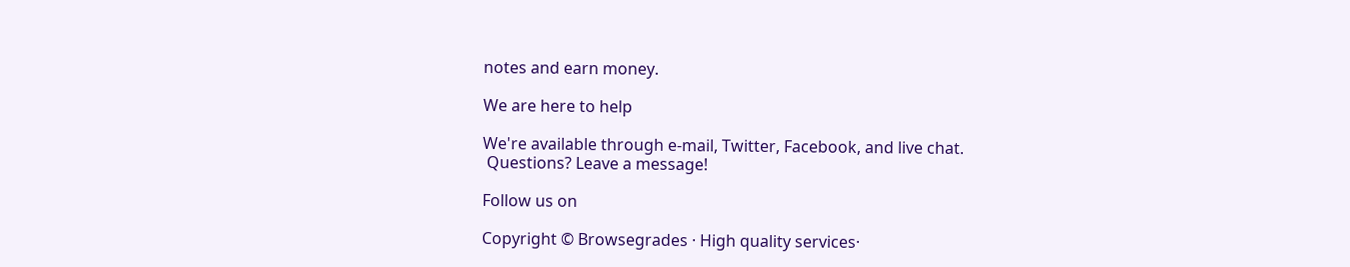notes and earn money.

We are here to help

We're available through e-mail, Twitter, Facebook, and live chat.
 Questions? Leave a message!

Follow us on

Copyright © Browsegrades · High quality services·